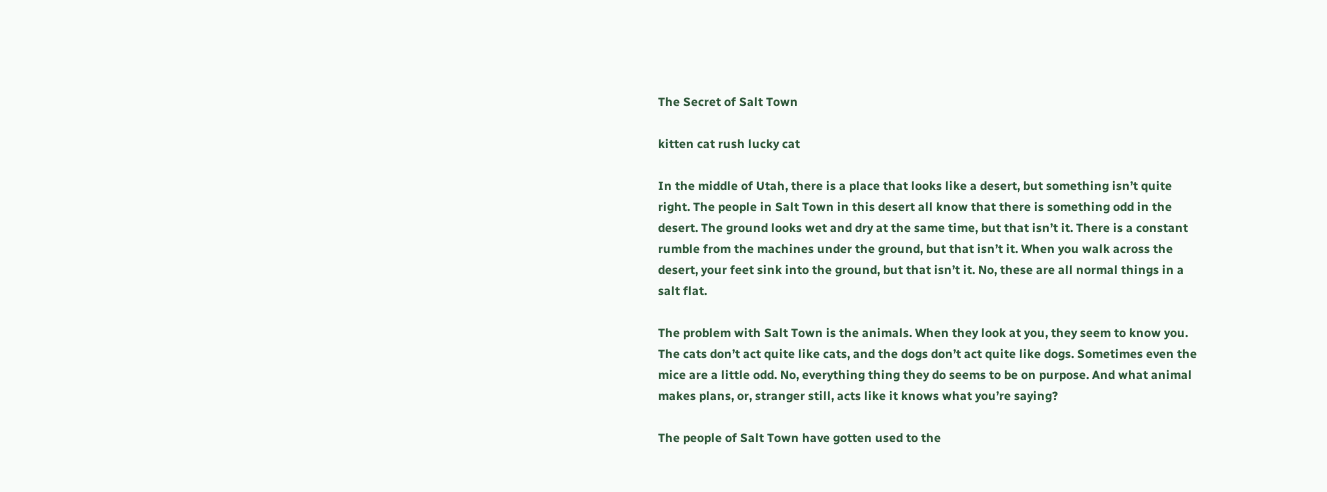The Secret of Salt Town

kitten cat rush lucky cat

In the middle of Utah, there is a place that looks like a desert, but something isn’t quite right. The people in Salt Town in this desert all know that there is something odd in the desert. The ground looks wet and dry at the same time, but that isn’t it. There is a constant rumble from the machines under the ground, but that isn’t it. When you walk across the desert, your feet sink into the ground, but that isn’t it. No, these are all normal things in a salt flat.

The problem with Salt Town is the animals. When they look at you, they seem to know you. The cats don’t act quite like cats, and the dogs don’t act quite like dogs. Sometimes even the mice are a little odd. No, everything thing they do seems to be on purpose. And what animal makes plans, or, stranger still, acts like it knows what you’re saying?

The people of Salt Town have gotten used to the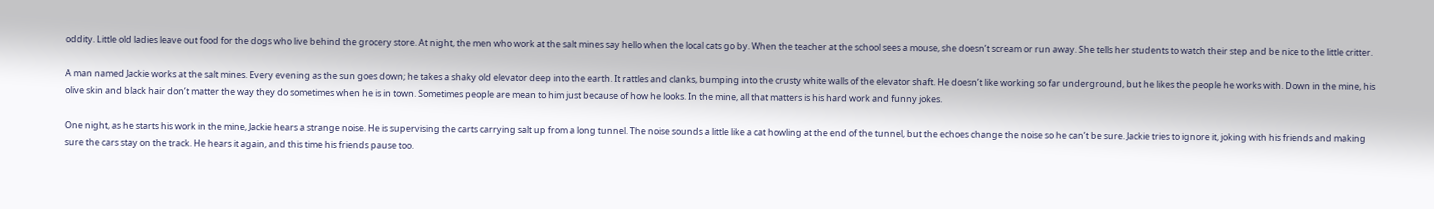oddity. Little old ladies leave out food for the dogs who live behind the grocery store. At night, the men who work at the salt mines say hello when the local cats go by. When the teacher at the school sees a mouse, she doesn’t scream or run away. She tells her students to watch their step and be nice to the little critter.

A man named Jackie works at the salt mines. Every evening as the sun goes down; he takes a shaky old elevator deep into the earth. It rattles and clanks, bumping into the crusty white walls of the elevator shaft. He doesn’t like working so far underground, but he likes the people he works with. Down in the mine, his olive skin and black hair don’t matter the way they do sometimes when he is in town. Sometimes people are mean to him just because of how he looks. In the mine, all that matters is his hard work and funny jokes.

One night, as he starts his work in the mine, Jackie hears a strange noise. He is supervising the carts carrying salt up from a long tunnel. The noise sounds a little like a cat howling at the end of the tunnel, but the echoes change the noise so he can’t be sure. Jackie tries to ignore it, joking with his friends and making sure the cars stay on the track. He hears it again, and this time his friends pause too.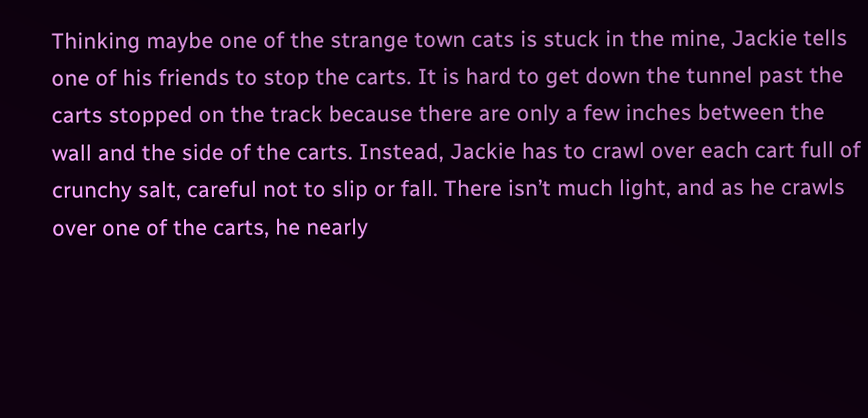Thinking maybe one of the strange town cats is stuck in the mine, Jackie tells one of his friends to stop the carts. It is hard to get down the tunnel past the carts stopped on the track because there are only a few inches between the wall and the side of the carts. Instead, Jackie has to crawl over each cart full of crunchy salt, careful not to slip or fall. There isn’t much light, and as he crawls over one of the carts, he nearly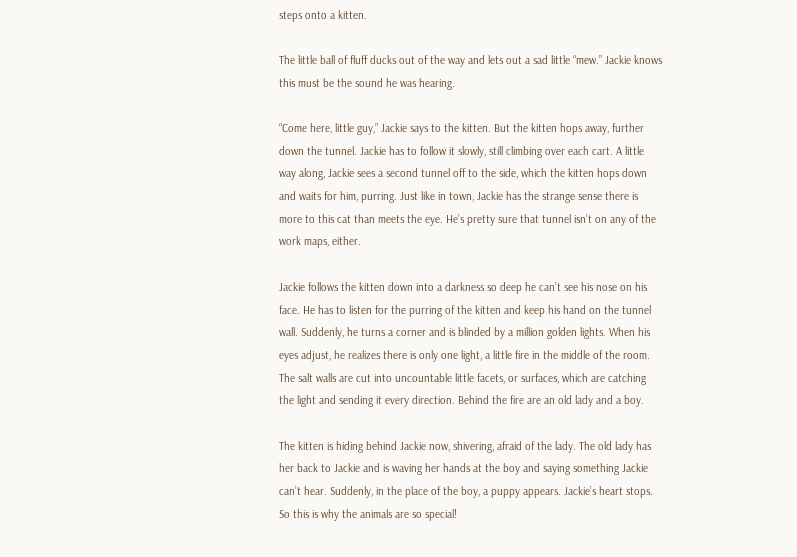steps onto a kitten.

The little ball of fluff ducks out of the way and lets out a sad little “mew.” Jackie knows this must be the sound he was hearing.

“Come here, little guy,” Jackie says to the kitten. But the kitten hops away, further down the tunnel. Jackie has to follow it slowly, still climbing over each cart. A little way along, Jackie sees a second tunnel off to the side, which the kitten hops down and waits for him, purring. Just like in town, Jackie has the strange sense there is more to this cat than meets the eye. He’s pretty sure that tunnel isn’t on any of the work maps, either.

Jackie follows the kitten down into a darkness so deep he can’t see his nose on his face. He has to listen for the purring of the kitten and keep his hand on the tunnel wall. Suddenly, he turns a corner and is blinded by a million golden lights. When his eyes adjust, he realizes there is only one light, a little fire in the middle of the room. The salt walls are cut into uncountable little facets, or surfaces, which are catching the light and sending it every direction. Behind the fire are an old lady and a boy.

The kitten is hiding behind Jackie now, shivering, afraid of the lady. The old lady has her back to Jackie and is waving her hands at the boy and saying something Jackie can’t hear. Suddenly, in the place of the boy, a puppy appears. Jackie’s heart stops. So this is why the animals are so special!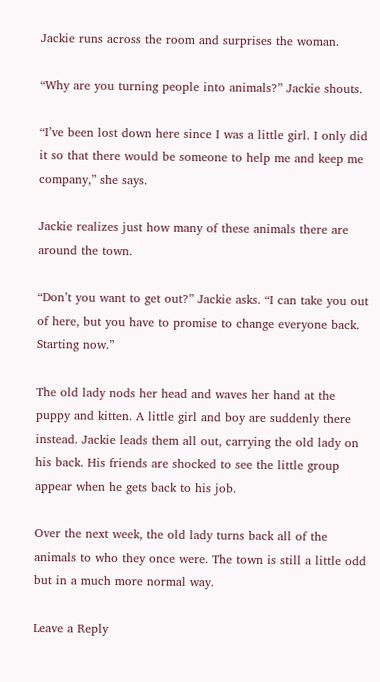Jackie runs across the room and surprises the woman.

“Why are you turning people into animals?” Jackie shouts.

“I’ve been lost down here since I was a little girl. I only did it so that there would be someone to help me and keep me company,” she says.

Jackie realizes just how many of these animals there are around the town.

“Don’t you want to get out?” Jackie asks. “I can take you out of here, but you have to promise to change everyone back. Starting now.”

The old lady nods her head and waves her hand at the puppy and kitten. A little girl and boy are suddenly there instead. Jackie leads them all out, carrying the old lady on his back. His friends are shocked to see the little group appear when he gets back to his job.

Over the next week, the old lady turns back all of the animals to who they once were. The town is still a little odd but in a much more normal way.

Leave a Reply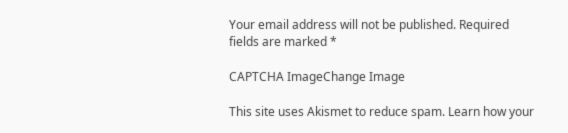Your email address will not be published. Required fields are marked *

CAPTCHA ImageChange Image

This site uses Akismet to reduce spam. Learn how your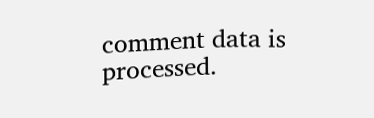comment data is processed.